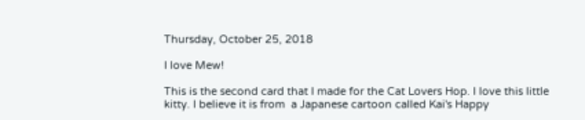Thursday, October 25, 2018

I love Mew!

This is the second card that I made for the Cat Lovers Hop. I love this little kitty. I believe it is from  a Japanese cartoon called Kai's Happy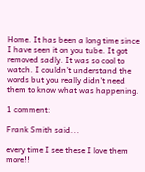Home. It has been a long time since I have seen it on you tube. It got removed sadly. It was so cool to watch. I couldn't understand the words but you really didn't need them to know what was happening.

1 comment:

Frank Smith said...

every time I see these I love them more!!